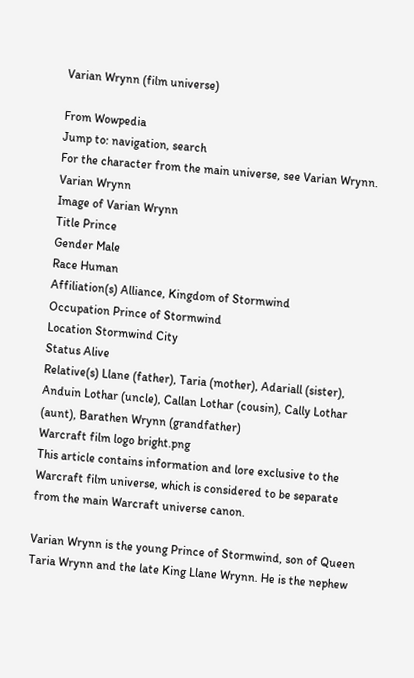Varian Wrynn (film universe)

From Wowpedia
Jump to: navigation, search
For the character from the main universe, see Varian Wrynn.
Varian Wrynn
Image of Varian Wrynn
Title Prince
Gender Male
Race Human
Affiliation(s) Alliance, Kingdom of Stormwind
Occupation Prince of Stormwind
Location Stormwind City
Status Alive
Relative(s) Llane (father), Taria (mother), Adariall (sister), Anduin Lothar (uncle), Callan Lothar (cousin), Cally Lothar (aunt), Barathen Wrynn (grandfather)
Warcraft film logo bright.png
This article contains information and lore exclusive to the Warcraft film universe, which is considered to be separate from the main Warcraft universe canon.

Varian Wrynn is the young Prince of Stormwind, son of Queen Taria Wrynn and the late King Llane Wrynn. He is the nephew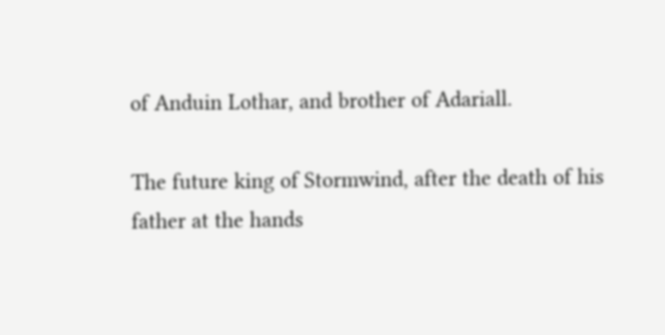of Anduin Lothar, and brother of Adariall.

The future king of Stormwind, after the death of his father at the hands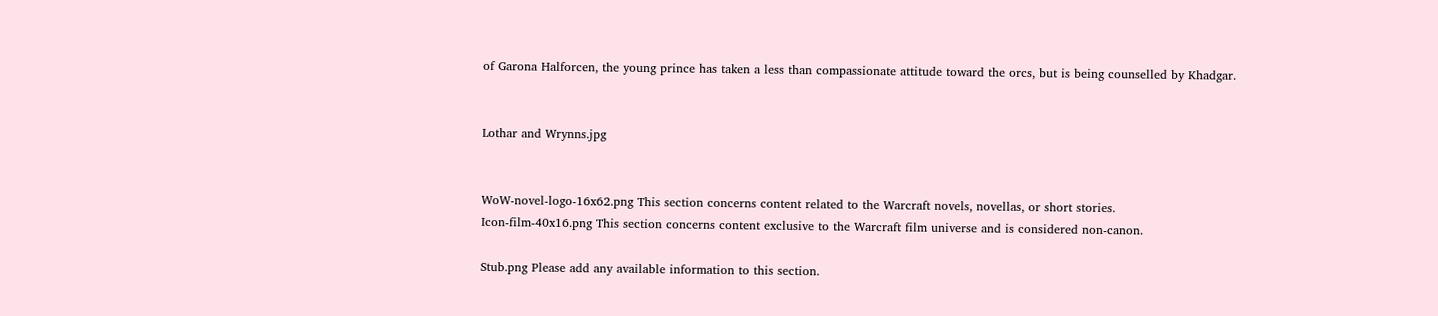of Garona Halforcen, the young prince has taken a less than compassionate attitude toward the orcs, but is being counselled by Khadgar.


Lothar and Wrynns.jpg


WoW-novel-logo-16x62.png This section concerns content related to the Warcraft novels, novellas, or short stories.
Icon-film-40x16.png This section concerns content exclusive to the Warcraft film universe and is considered non-canon.

Stub.png Please add any available information to this section.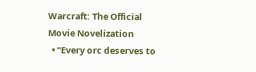Warcraft: The Official Movie Novelization
  • "Every orc deserves to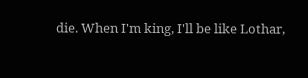die. When I'm king, I'll be like Lothar,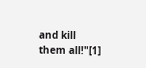and kill them all!"[1]